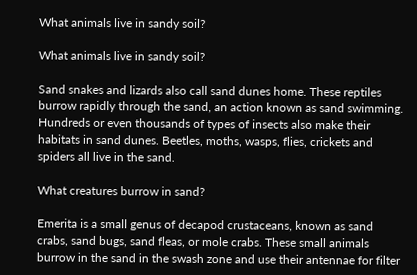What animals live in sandy soil?

What animals live in sandy soil?

Sand snakes and lizards also call sand dunes home. These reptiles burrow rapidly through the sand, an action known as sand swimming. Hundreds or even thousands of types of insects also make their habitats in sand dunes. Beetles, moths, wasps, flies, crickets and spiders all live in the sand.

What creatures burrow in sand?

Emerita is a small genus of decapod crustaceans, known as sand crabs, sand bugs, sand fleas, or mole crabs. These small animals burrow in the sand in the swash zone and use their antennae for filter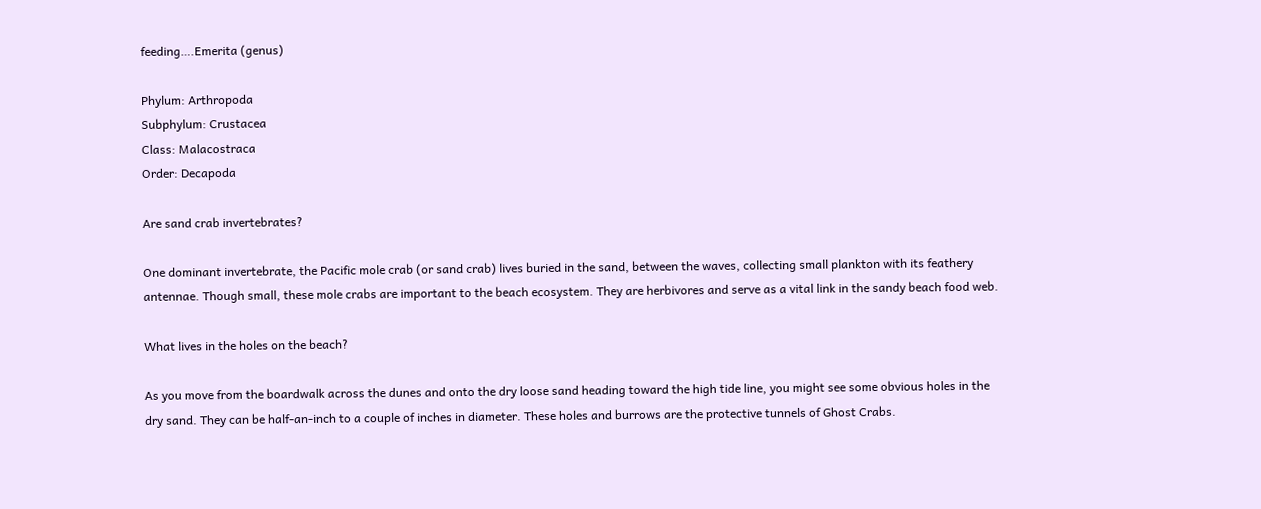feeding….Emerita (genus)

Phylum: Arthropoda
Subphylum: Crustacea
Class: Malacostraca
Order: Decapoda

Are sand crab invertebrates?

One dominant invertebrate, the Pacific mole crab (or sand crab) lives buried in the sand, between the waves, collecting small plankton with its feathery antennae. Though small, these mole crabs are important to the beach ecosystem. They are herbivores and serve as a vital link in the sandy beach food web.

What lives in the holes on the beach?

As you move from the boardwalk across the dunes and onto the dry loose sand heading toward the high tide line, you might see some obvious holes in the dry sand. They can be half-an-inch to a couple of inches in diameter. These holes and burrows are the protective tunnels of Ghost Crabs.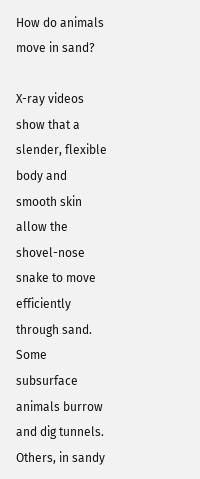How do animals move in sand?

X-ray videos show that a slender, flexible body and smooth skin allow the shovel-nose snake to move efficiently through sand. Some subsurface animals burrow and dig tunnels. Others, in sandy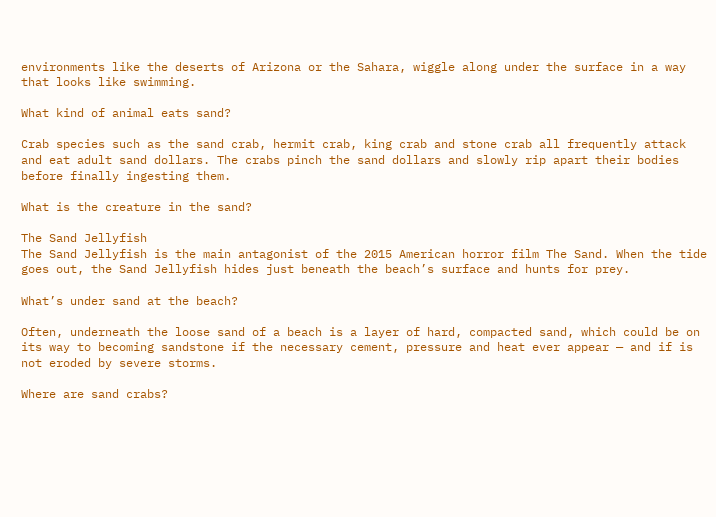environments like the deserts of Arizona or the Sahara, wiggle along under the surface in a way that looks like swimming.

What kind of animal eats sand?

Crab species such as the sand crab, hermit crab, king crab and stone crab all frequently attack and eat adult sand dollars. The crabs pinch the sand dollars and slowly rip apart their bodies before finally ingesting them.

What is the creature in the sand?

The Sand Jellyfish
The Sand Jellyfish is the main antagonist of the 2015 American horror film The Sand. When the tide goes out, the Sand Jellyfish hides just beneath the beach’s surface and hunts for prey.

What’s under sand at the beach?

Often, underneath the loose sand of a beach is a layer of hard, compacted sand, which could be on its way to becoming sandstone if the necessary cement, pressure and heat ever appear — and if is not eroded by severe storms.

Where are sand crabs?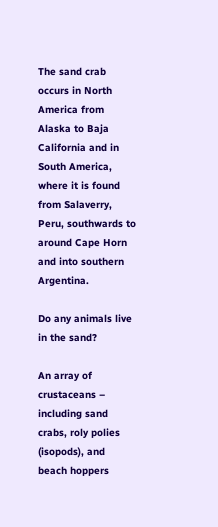The sand crab occurs in North America from Alaska to Baja California and in South America, where it is found from Salaverry, Peru, southwards to around Cape Horn and into southern Argentina.

Do any animals live in the sand?

An array of crustaceans – including sand crabs, roly polies (isopods), and beach hoppers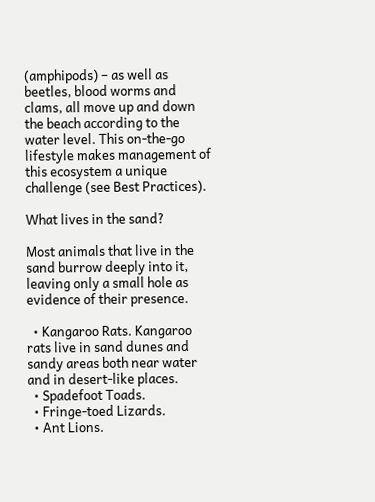(amphipods) – as well as beetles, blood worms and clams, all move up and down the beach according to the water level. This on-the-go lifestyle makes management of this ecosystem a unique challenge (see Best Practices).

What lives in the sand?

Most animals that live in the sand burrow deeply into it, leaving only a small hole as evidence of their presence.

  • Kangaroo Rats. Kangaroo rats live in sand dunes and sandy areas both near water and in desert-like places.
  • Spadefoot Toads.
  • Fringe-toed Lizards.
  • Ant Lions.